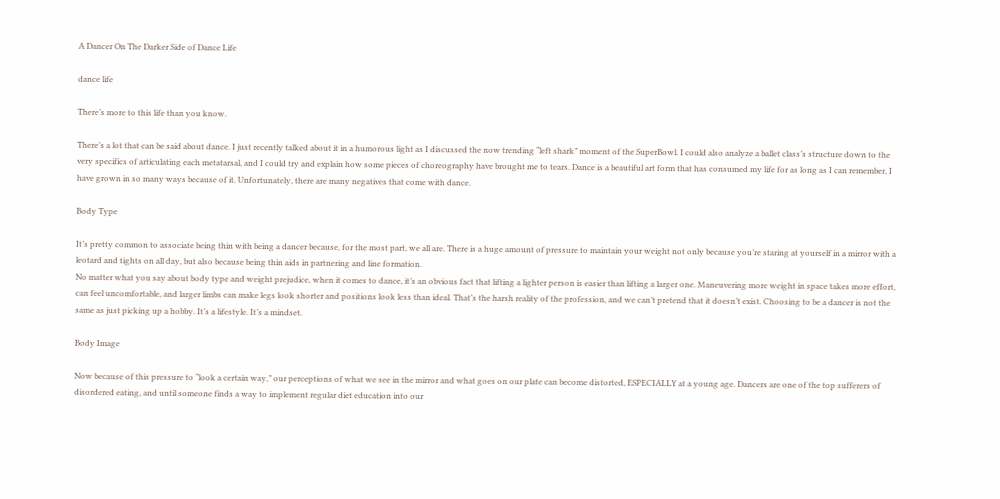A Dancer On The Darker Side of Dance Life

dance life

There’s more to this life than you know.

There’s a lot that can be said about dance. I just recently talked about it in a humorous light as I discussed the now trending “left shark” moment of the SuperBowl. I could also analyze a ballet class’s structure down to the very specifics of articulating each metatarsal, and I could try and explain how some pieces of choreography have brought me to tears. Dance is a beautiful art form that has consumed my life for as long as I can remember, I have grown in so many ways because of it. Unfortunately, there are many negatives that come with dance.

Body Type

It’s pretty common to associate being thin with being a dancer because, for the most part, we all are. There is a huge amount of pressure to maintain your weight not only because you’re staring at yourself in a mirror with a leotard and tights on all day, but also because being thin aids in partnering and line formation.
No matter what you say about body type and weight prejudice, when it comes to dance, it’s an obvious fact that lifting a lighter person is easier than lifting a larger one. Maneuvering more weight in space takes more effort, can feel uncomfortable, and larger limbs can make legs look shorter and positions look less than ideal. That’s the harsh reality of the profession, and we can’t pretend that it doesn’t exist. Choosing to be a dancer is not the same as just picking up a hobby. It’s a lifestyle. It’s a mindset.

Body Image

Now because of this pressure to “look a certain way,” our perceptions of what we see in the mirror and what goes on our plate can become distorted, ESPECIALLY at a young age. Dancers are one of the top sufferers of disordered eating, and until someone finds a way to implement regular diet education into our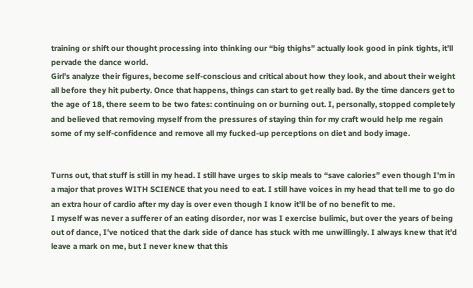training or shift our thought processing into thinking our “big thighs” actually look good in pink tights, it’ll pervade the dance world.
Girl’s analyze their figures, become self-conscious and critical about how they look, and about their weight all before they hit puberty. Once that happens, things can start to get really bad. By the time dancers get to the age of 18, there seem to be two fates: continuing on or burning out. I, personally, stopped completely and believed that removing myself from the pressures of staying thin for my craft would help me regain some of my self-confidence and remove all my fucked-up perceptions on diet and body image.


Turns out, that stuff is still in my head. I still have urges to skip meals to “save calories” even though I’m in a major that proves WITH SCIENCE that you need to eat. I still have voices in my head that tell me to go do an extra hour of cardio after my day is over even though I know it’ll be of no benefit to me.
I myself was never a sufferer of an eating disorder, nor was I exercise bulimic, but over the years of being out of dance, I’ve noticed that the dark side of dance has stuck with me unwillingly. I always knew that it’d leave a mark on me, but I never knew that this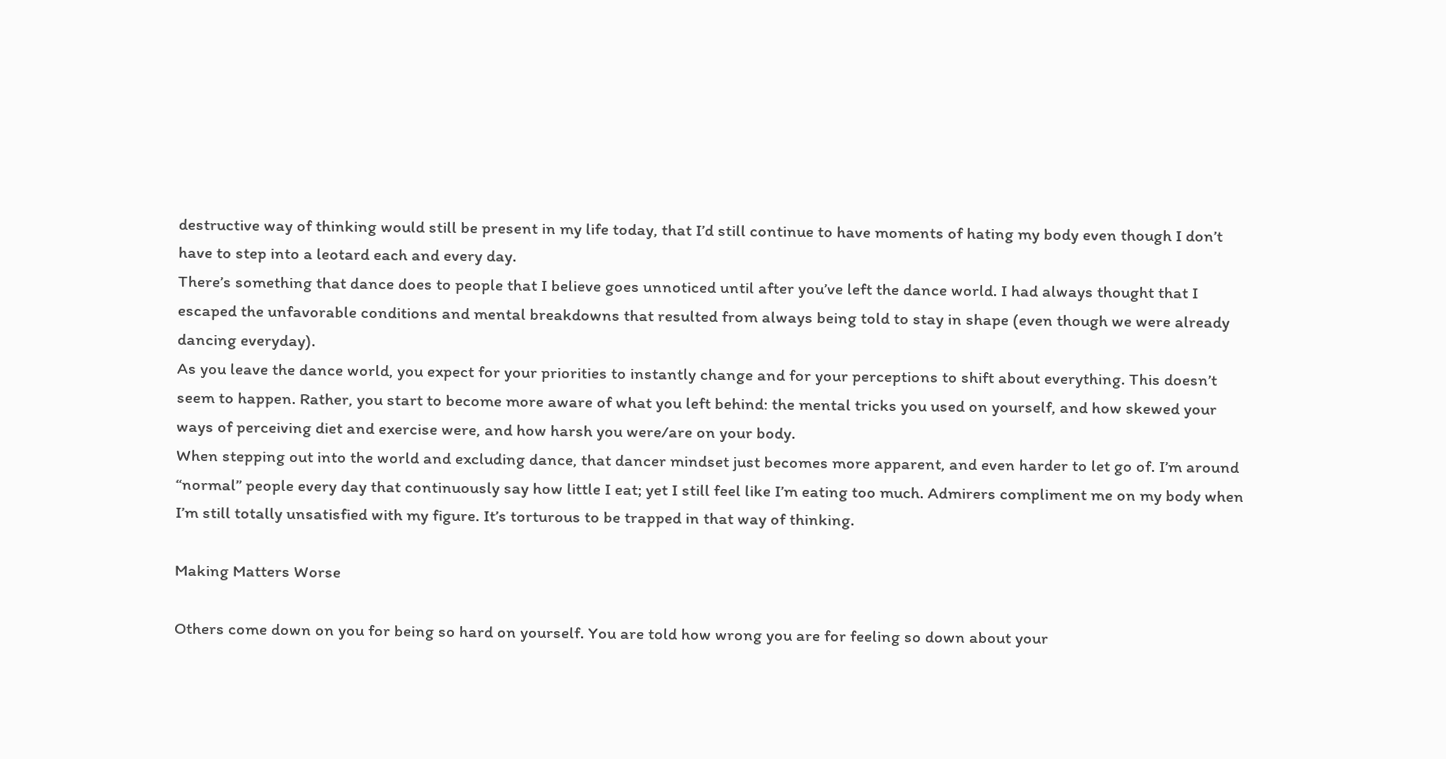destructive way of thinking would still be present in my life today, that I’d still continue to have moments of hating my body even though I don’t have to step into a leotard each and every day.
There’s something that dance does to people that I believe goes unnoticed until after you’ve left the dance world. I had always thought that I escaped the unfavorable conditions and mental breakdowns that resulted from always being told to stay in shape (even though we were already dancing everyday).
As you leave the dance world, you expect for your priorities to instantly change and for your perceptions to shift about everything. This doesn’t seem to happen. Rather, you start to become more aware of what you left behind: the mental tricks you used on yourself, and how skewed your ways of perceiving diet and exercise were, and how harsh you were/are on your body.
When stepping out into the world and excluding dance, that dancer mindset just becomes more apparent, and even harder to let go of. I’m around “normal” people every day that continuously say how little I eat; yet I still feel like I’m eating too much. Admirers compliment me on my body when I’m still totally unsatisfied with my figure. It’s torturous to be trapped in that way of thinking.

Making Matters Worse

Others come down on you for being so hard on yourself. You are told how wrong you are for feeling so down about your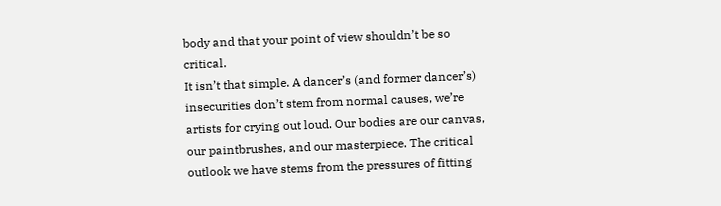body and that your point of view shouldn’t be so critical.
It isn’t that simple. A dancer’s (and former dancer’s) insecurities don’t stem from normal causes, we’re artists for crying out loud. Our bodies are our canvas, our paintbrushes, and our masterpiece. The critical outlook we have stems from the pressures of fitting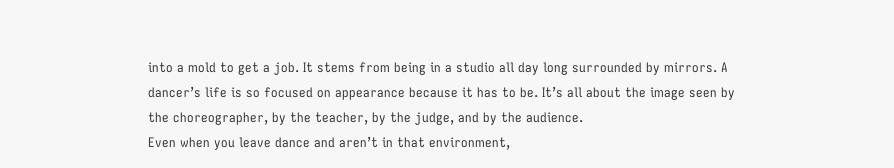into a mold to get a job. It stems from being in a studio all day long surrounded by mirrors. A dancer’s life is so focused on appearance because it has to be. It’s all about the image seen by the choreographer, by the teacher, by the judge, and by the audience.
Even when you leave dance and aren’t in that environment,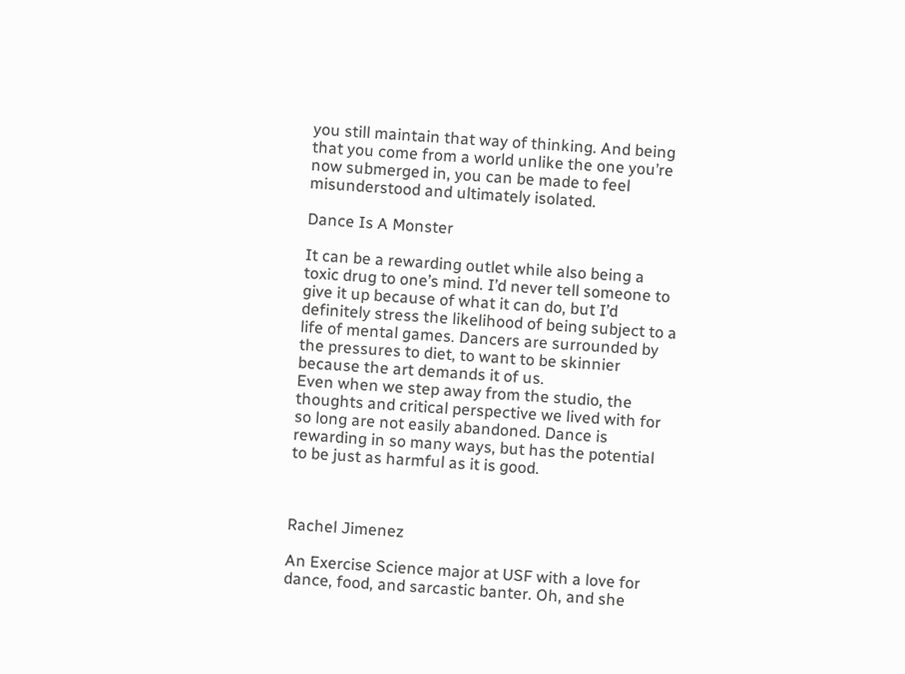you still maintain that way of thinking. And being that you come from a world unlike the one you’re now submerged in, you can be made to feel misunderstood and ultimately isolated.

Dance Is A Monster

It can be a rewarding outlet while also being a toxic drug to one’s mind. I’d never tell someone to give it up because of what it can do, but I’d definitely stress the likelihood of being subject to a life of mental games. Dancers are surrounded by the pressures to diet, to want to be skinnier because the art demands it of us.
Even when we step away from the studio, the thoughts and critical perspective we lived with for so long are not easily abandoned. Dance is rewarding in so many ways, but has the potential to be just as harmful as it is good.



Rachel Jimenez

An Exercise Science major at USF with a love for dance, food, and sarcastic banter. Oh, and she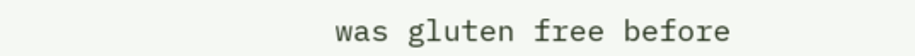was gluten free before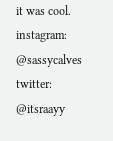it was cool. instagram: @sassycalves twitter: @itsraayy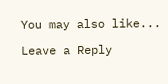You may also like...

Leave a Reply